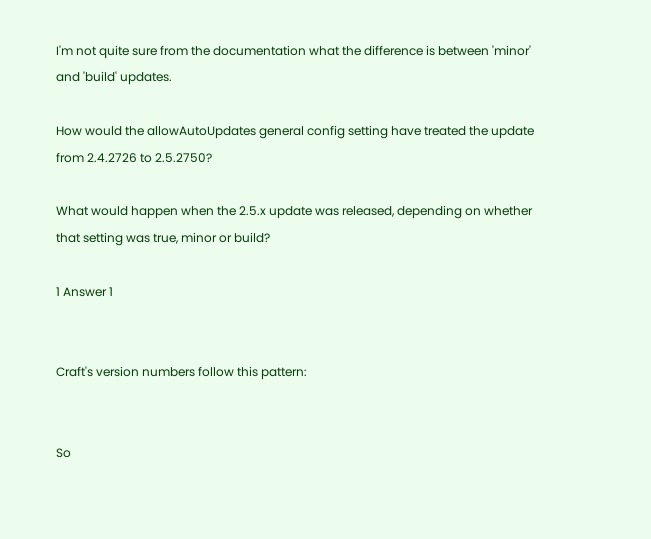I'm not quite sure from the documentation what the difference is between 'minor' and 'build' updates.

How would the allowAutoUpdates general config setting have treated the update from 2.4.2726 to 2.5.2750?

What would happen when the 2.5.x update was released, depending on whether that setting was true, minor or build?

1 Answer 1


Craft's version numbers follow this pattern:


So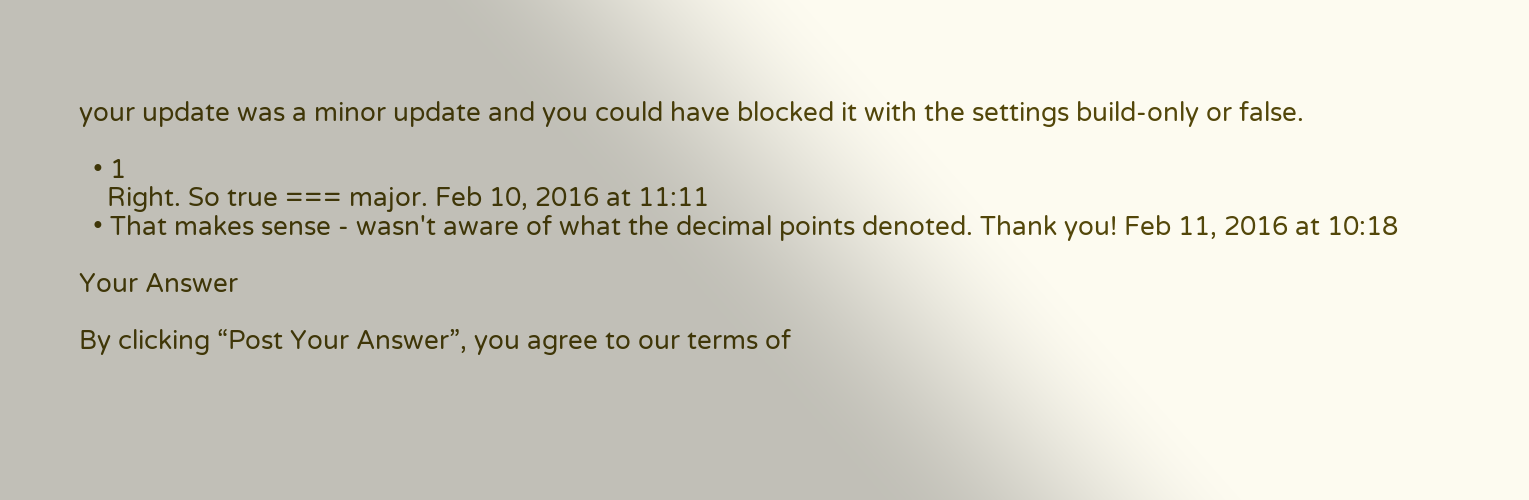your update was a minor update and you could have blocked it with the settings build-only or false.

  • 1
    Right. So true === major. Feb 10, 2016 at 11:11
  • That makes sense - wasn't aware of what the decimal points denoted. Thank you! Feb 11, 2016 at 10:18

Your Answer

By clicking “Post Your Answer”, you agree to our terms of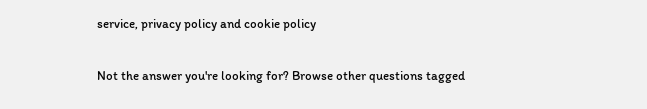service, privacy policy and cookie policy

Not the answer you're looking for? Browse other questions tagged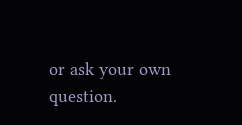or ask your own question.